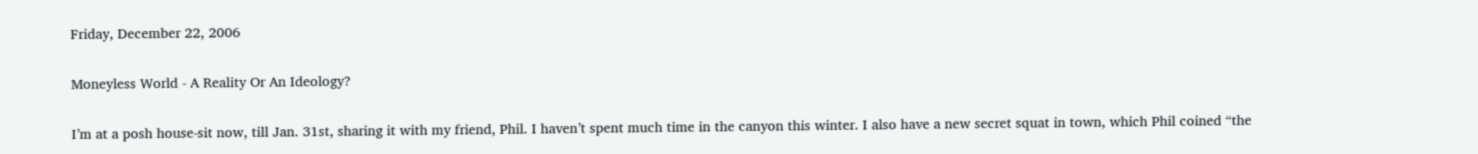Friday, December 22, 2006

Moneyless World - A Reality Or An Ideology?

I’m at a posh house-sit now, till Jan. 31st, sharing it with my friend, Phil. I haven’t spent much time in the canyon this winter. I also have a new secret squat in town, which Phil coined “the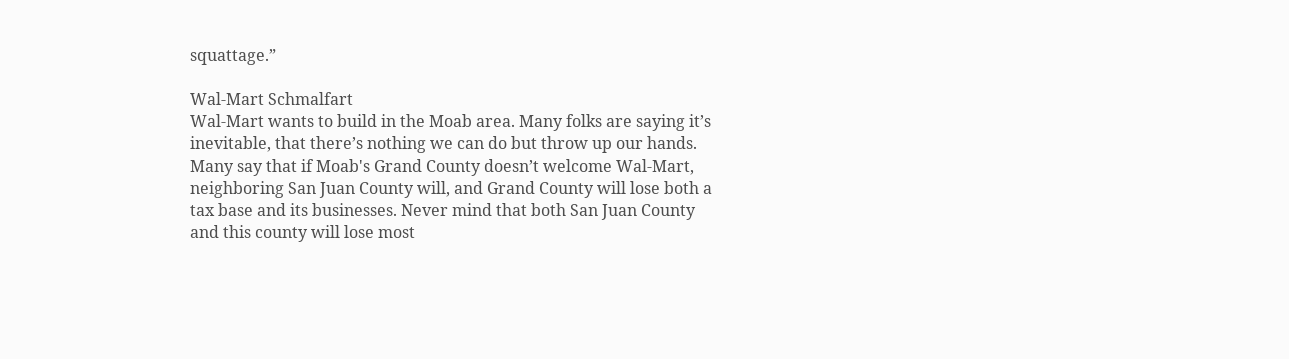squattage.”

Wal-Mart Schmalfart
Wal-Mart wants to build in the Moab area. Many folks are saying it’s inevitable, that there’s nothing we can do but throw up our hands. Many say that if Moab's Grand County doesn’t welcome Wal-Mart, neighboring San Juan County will, and Grand County will lose both a tax base and its businesses. Never mind that both San Juan County and this county will lose most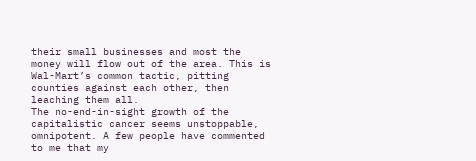their small businesses and most the money will flow out of the area. This is Wal-Mart’s common tactic, pitting counties against each other, then leaching them all.
The no-end-in-sight growth of the capitalistic cancer seems unstoppable, omnipotent. A few people have commented to me that my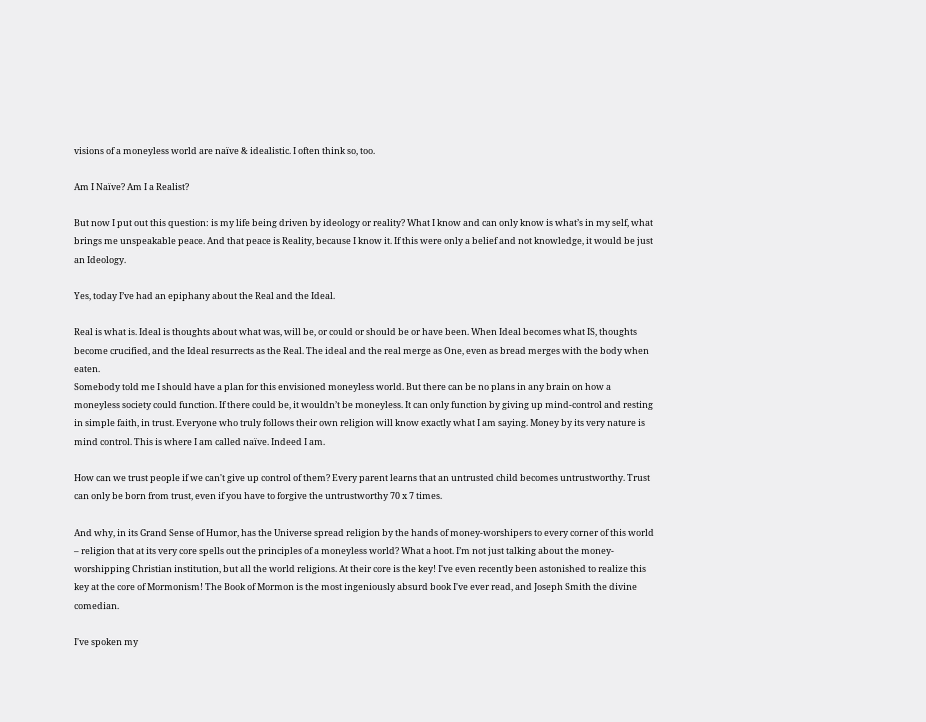visions of a moneyless world are naïve & idealistic. I often think so, too.

Am I Naïve? Am I a Realist?

But now I put out this question: is my life being driven by ideology or reality? What I know and can only know is what’s in my self, what brings me unspeakable peace. And that peace is Reality, because I know it. If this were only a belief and not knowledge, it would be just an Ideology.

Yes, today I’ve had an epiphany about the Real and the Ideal.

Real is what is. Ideal is thoughts about what was, will be, or could or should be or have been. When Ideal becomes what IS, thoughts become crucified, and the Ideal resurrects as the Real. The ideal and the real merge as One, even as bread merges with the body when eaten.
Somebody told me I should have a plan for this envisioned moneyless world. But there can be no plans in any brain on how a moneyless society could function. If there could be, it wouldn’t be moneyless. It can only function by giving up mind-control and resting in simple faith, in trust. Everyone who truly follows their own religion will know exactly what I am saying. Money by its very nature is mind control. This is where I am called naïve. Indeed I am.

How can we trust people if we can't give up control of them? Every parent learns that an untrusted child becomes untrustworthy. Trust can only be born from trust, even if you have to forgive the untrustworthy 70 x 7 times.

And why, in its Grand Sense of Humor, has the Universe spread religion by the hands of money-worshipers to every corner of this world – religion that at its very core spells out the principles of a moneyless world? What a hoot. I’m not just talking about the money-worshipping Christian institution, but all the world religions. At their core is the key! I've even recently been astonished to realize this key at the core of Mormonism! The Book of Mormon is the most ingeniously absurd book I've ever read, and Joseph Smith the divine comedian.

I've spoken my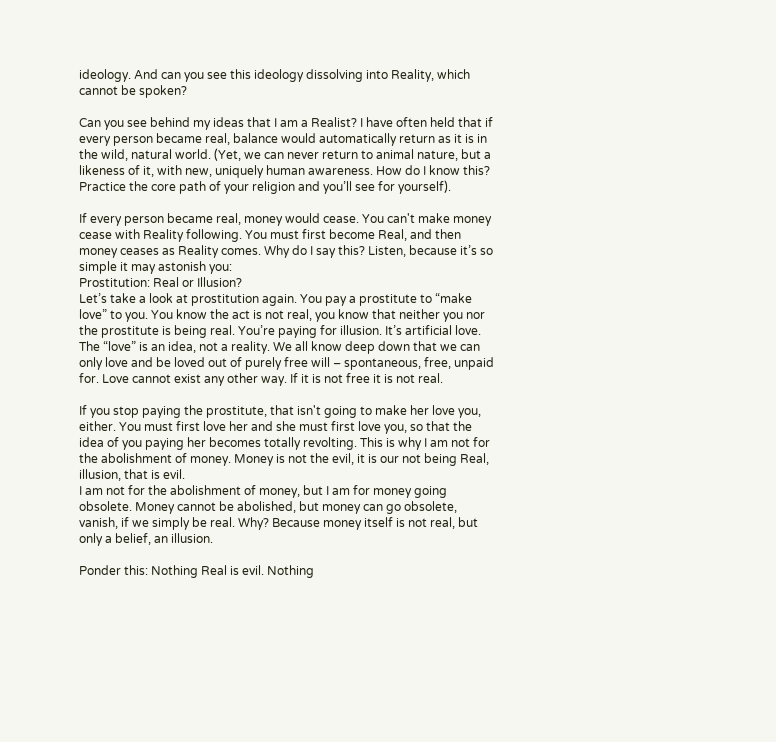ideology. And can you see this ideology dissolving into Reality, which cannot be spoken?

Can you see behind my ideas that I am a Realist? I have often held that if every person became real, balance would automatically return as it is in the wild, natural world. (Yet, we can never return to animal nature, but a likeness of it, with new, uniquely human awareness. How do I know this? Practice the core path of your religion and you’ll see for yourself).

If every person became real, money would cease. You can't make money cease with Reality following. You must first become Real, and then money ceases as Reality comes. Why do I say this? Listen, because it’s so simple it may astonish you:
Prostitution: Real or Illusion?
Let’s take a look at prostitution again. You pay a prostitute to “make love” to you. You know the act is not real, you know that neither you nor the prostitute is being real. You’re paying for illusion. It’s artificial love. The “love” is an idea, not a reality. We all know deep down that we can only love and be loved out of purely free will – spontaneous, free, unpaid for. Love cannot exist any other way. If it is not free it is not real.

If you stop paying the prostitute, that isn't going to make her love you, either. You must first love her and she must first love you, so that the idea of you paying her becomes totally revolting. This is why I am not for the abolishment of money. Money is not the evil, it is our not being Real, illusion, that is evil.
I am not for the abolishment of money, but I am for money going obsolete. Money cannot be abolished, but money can go obsolete, vanish, if we simply be real. Why? Because money itself is not real, but only a belief, an illusion.

Ponder this: Nothing Real is evil. Nothing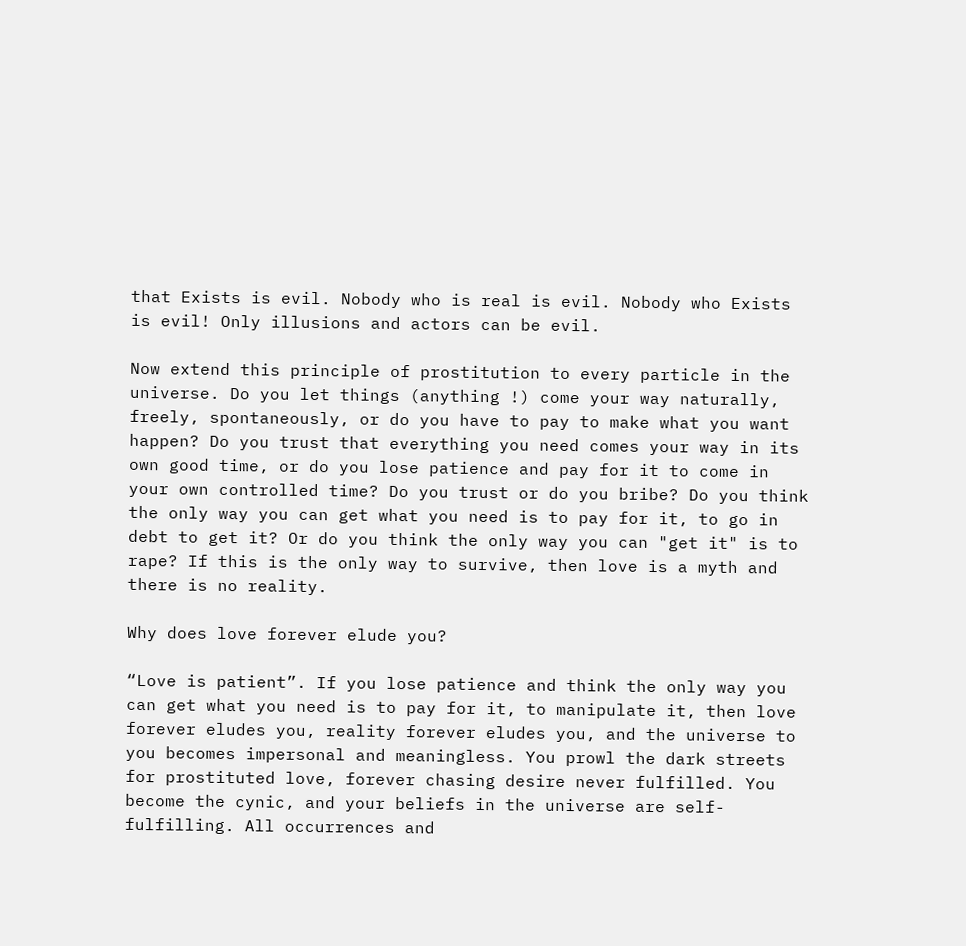that Exists is evil. Nobody who is real is evil. Nobody who Exists is evil! Only illusions and actors can be evil.

Now extend this principle of prostitution to every particle in the universe. Do you let things (anything !) come your way naturally, freely, spontaneously, or do you have to pay to make what you want happen? Do you trust that everything you need comes your way in its own good time, or do you lose patience and pay for it to come in your own controlled time? Do you trust or do you bribe? Do you think the only way you can get what you need is to pay for it, to go in debt to get it? Or do you think the only way you can "get it" is to rape? If this is the only way to survive, then love is a myth and there is no reality.

Why does love forever elude you?

“Love is patient”. If you lose patience and think the only way you can get what you need is to pay for it, to manipulate it, then love forever eludes you, reality forever eludes you, and the universe to you becomes impersonal and meaningless. You prowl the dark streets for prostituted love, forever chasing desire never fulfilled. You become the cynic, and your beliefs in the universe are self-fulfilling. All occurrences and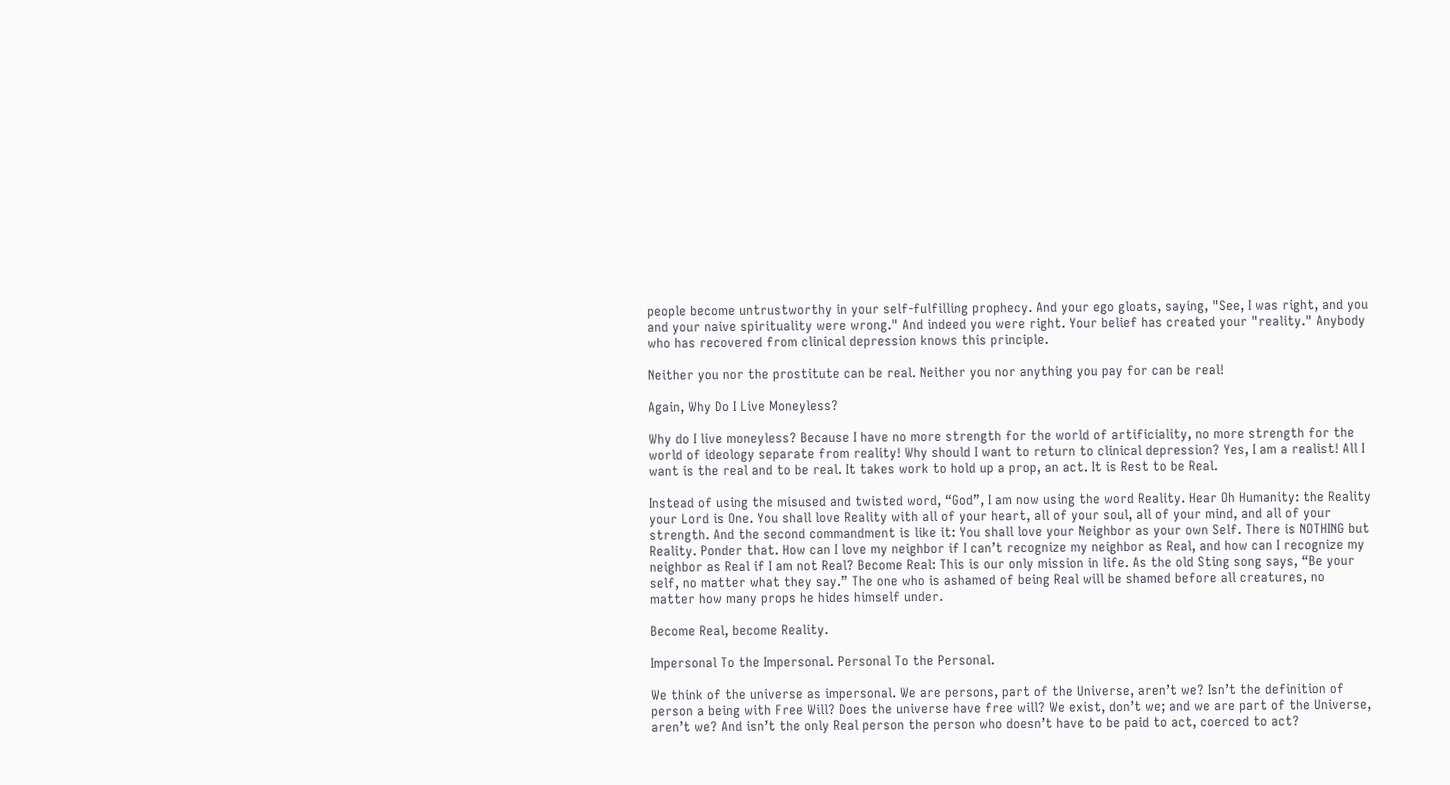people become untrustworthy in your self-fulfilling prophecy. And your ego gloats, saying, "See, I was right, and you and your naive spirituality were wrong." And indeed you were right. Your belief has created your "reality." Anybody who has recovered from clinical depression knows this principle.

Neither you nor the prostitute can be real. Neither you nor anything you pay for can be real!

Again, Why Do I Live Moneyless?

Why do I live moneyless? Because I have no more strength for the world of artificiality, no more strength for the world of ideology separate from reality! Why should I want to return to clinical depression? Yes, I am a realist! All I want is the real and to be real. It takes work to hold up a prop, an act. It is Rest to be Real.

Instead of using the misused and twisted word, “God”, I am now using the word Reality. Hear Oh Humanity: the Reality your Lord is One. You shall love Reality with all of your heart, all of your soul, all of your mind, and all of your strength. And the second commandment is like it: You shall love your Neighbor as your own Self. There is NOTHING but Reality. Ponder that. How can I love my neighbor if I can’t recognize my neighbor as Real, and how can I recognize my neighbor as Real if I am not Real? Become Real: This is our only mission in life. As the old Sting song says, “Be your self, no matter what they say.” The one who is ashamed of being Real will be shamed before all creatures, no matter how many props he hides himself under.

Become Real, become Reality.

Impersonal To the Impersonal. Personal To the Personal.

We think of the universe as impersonal. We are persons, part of the Universe, aren’t we? Isn’t the definition of person a being with Free Will? Does the universe have free will? We exist, don’t we; and we are part of the Universe, aren’t we? And isn’t the only Real person the person who doesn’t have to be paid to act, coerced to act?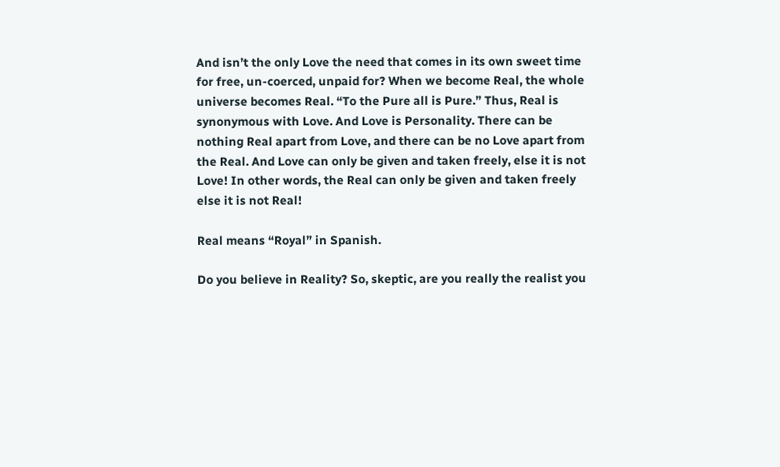And isn’t the only Love the need that comes in its own sweet time for free, un-coerced, unpaid for? When we become Real, the whole universe becomes Real. “To the Pure all is Pure.” Thus, Real is synonymous with Love. And Love is Personality. There can be nothing Real apart from Love, and there can be no Love apart from the Real. And Love can only be given and taken freely, else it is not Love! In other words, the Real can only be given and taken freely else it is not Real!

Real means “Royal” in Spanish.

Do you believe in Reality? So, skeptic, are you really the realist you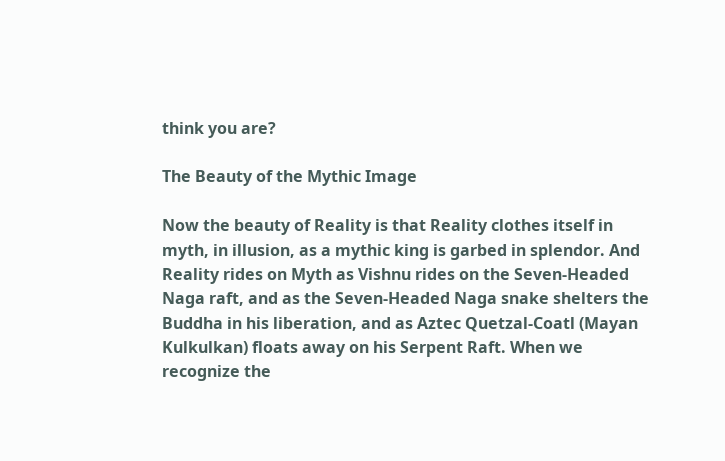think you are?

The Beauty of the Mythic Image

Now the beauty of Reality is that Reality clothes itself in myth, in illusion, as a mythic king is garbed in splendor. And Reality rides on Myth as Vishnu rides on the Seven-Headed Naga raft, and as the Seven-Headed Naga snake shelters the Buddha in his liberation, and as Aztec Quetzal-Coatl (Mayan Kulkulkan) floats away on his Serpent Raft. When we recognize the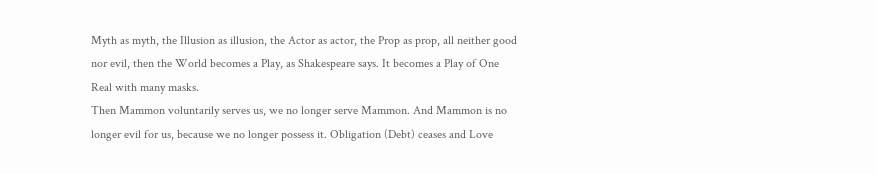Myth as myth, the Illusion as illusion, the Actor as actor, the Prop as prop, all neither good nor evil, then the World becomes a Play, as Shakespeare says. It becomes a Play of One Real with many masks.
Then Mammon voluntarily serves us, we no longer serve Mammon. And Mammon is no longer evil for us, because we no longer possess it. Obligation (Debt) ceases and Love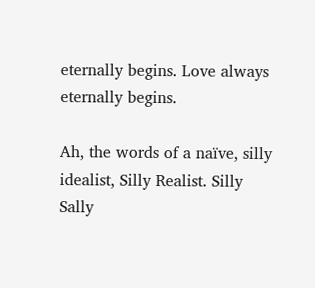eternally begins. Love always eternally begins.

Ah, the words of a naïve, silly idealist, Silly Realist. Silly Sally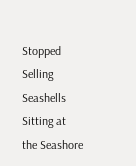Stopped Selling Seashells Sitting at the Seashore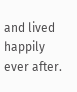and lived happily ever after.